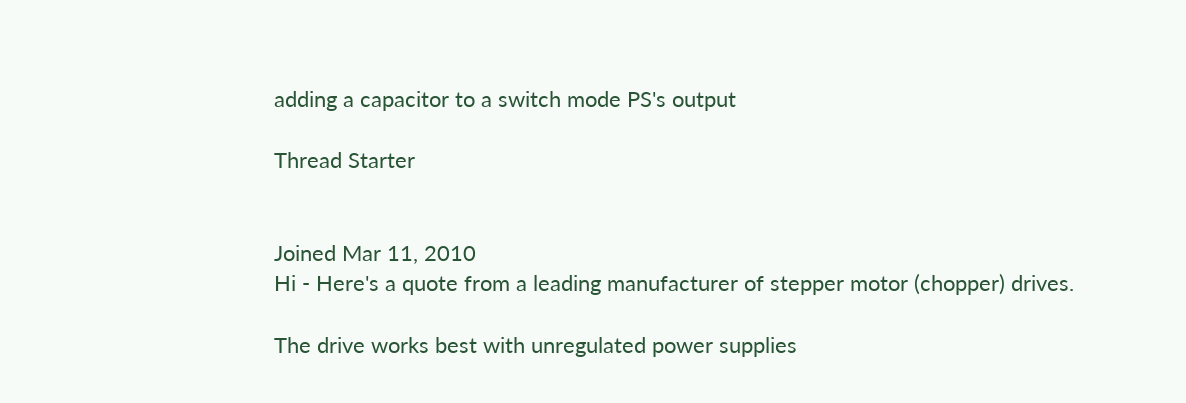adding a capacitor to a switch mode PS's output

Thread Starter


Joined Mar 11, 2010
Hi - Here's a quote from a leading manufacturer of stepper motor (chopper) drives.

The drive works best with unregulated power supplies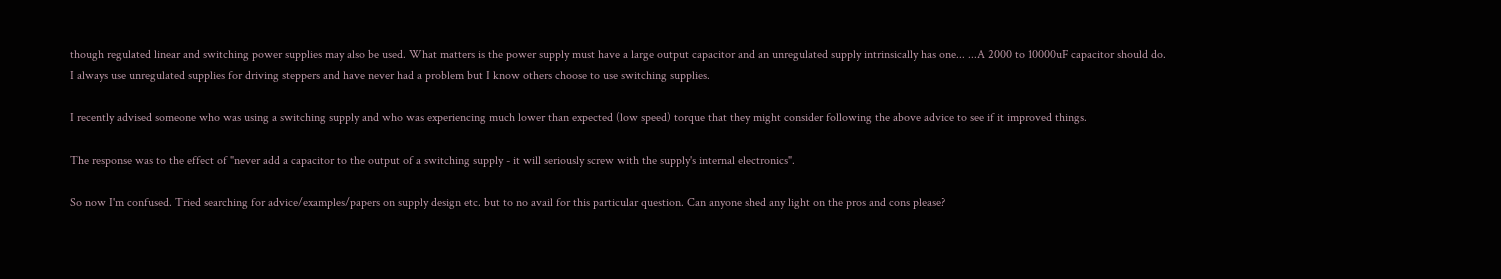though regulated linear and switching power supplies may also be used. What matters is the power supply must have a large output capacitor and an unregulated supply intrinsically has one... ...A 2000 to 10000uF capacitor should do.
I always use unregulated supplies for driving steppers and have never had a problem but I know others choose to use switching supplies.

I recently advised someone who was using a switching supply and who was experiencing much lower than expected (low speed) torque that they might consider following the above advice to see if it improved things.

The response was to the effect of "never add a capacitor to the output of a switching supply - it will seriously screw with the supply's internal electronics".

So now I'm confused. Tried searching for advice/examples/papers on supply design etc. but to no avail for this particular question. Can anyone shed any light on the pros and cons please?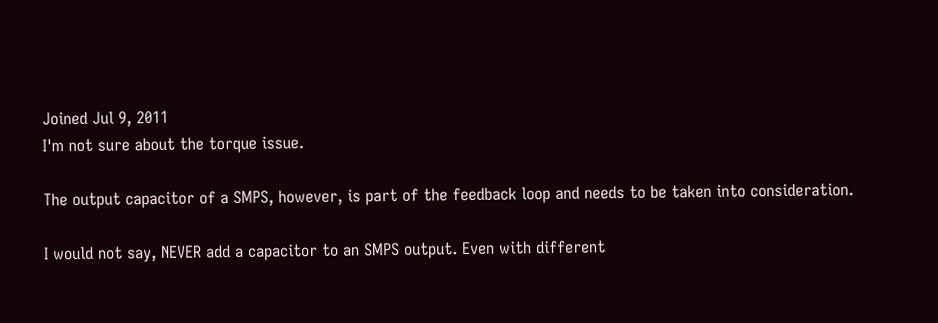Joined Jul 9, 2011
I'm not sure about the torque issue.

The output capacitor of a SMPS, however, is part of the feedback loop and needs to be taken into consideration.

I would not say, NEVER add a capacitor to an SMPS output. Even with different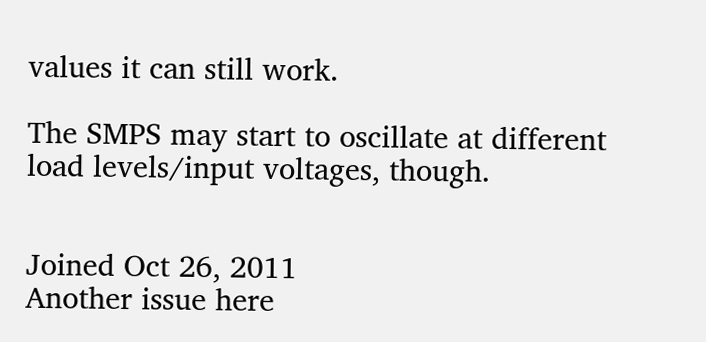values it can still work.

The SMPS may start to oscillate at different load levels/input voltages, though.


Joined Oct 26, 2011
Another issue here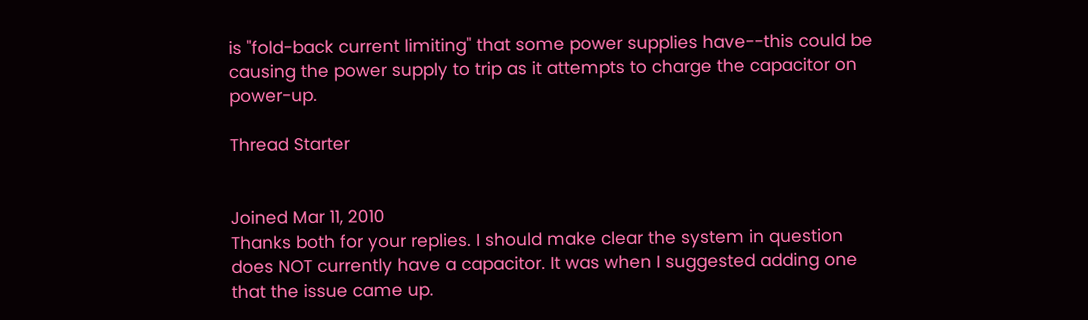is "fold-back current limiting" that some power supplies have--this could be causing the power supply to trip as it attempts to charge the capacitor on power-up.

Thread Starter


Joined Mar 11, 2010
Thanks both for your replies. I should make clear the system in question does NOT currently have a capacitor. It was when I suggested adding one that the issue came up.